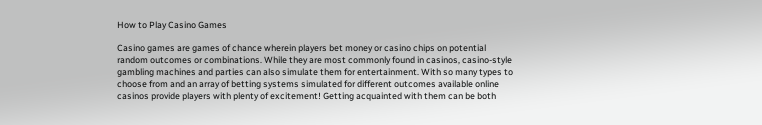How to Play Casino Games

Casino games are games of chance wherein players bet money or casino chips on potential random outcomes or combinations. While they are most commonly found in casinos, casino-style gambling machines and parties can also simulate them for entertainment. With so many types to choose from and an array of betting systems simulated for different outcomes available online casinos provide players with plenty of excitement! Getting acquainted with them can be both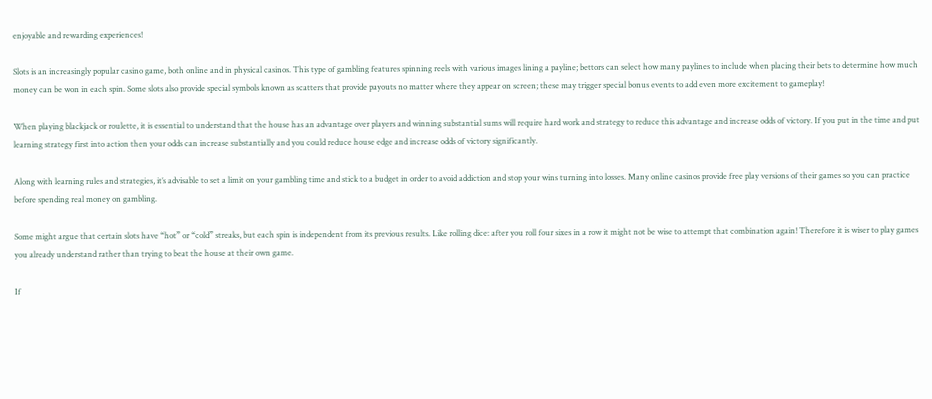enjoyable and rewarding experiences!

Slots is an increasingly popular casino game, both online and in physical casinos. This type of gambling features spinning reels with various images lining a payline; bettors can select how many paylines to include when placing their bets to determine how much money can be won in each spin. Some slots also provide special symbols known as scatters that provide payouts no matter where they appear on screen; these may trigger special bonus events to add even more excitement to gameplay!

When playing blackjack or roulette, it is essential to understand that the house has an advantage over players and winning substantial sums will require hard work and strategy to reduce this advantage and increase odds of victory. If you put in the time and put learning strategy first into action then your odds can increase substantially and you could reduce house edge and increase odds of victory significantly.

Along with learning rules and strategies, it’s advisable to set a limit on your gambling time and stick to a budget in order to avoid addiction and stop your wins turning into losses. Many online casinos provide free play versions of their games so you can practice before spending real money on gambling.

Some might argue that certain slots have “hot” or “cold” streaks, but each spin is independent from its previous results. Like rolling dice: after you roll four sixes in a row it might not be wise to attempt that combination again! Therefore it is wiser to play games you already understand rather than trying to beat the house at their own game.

If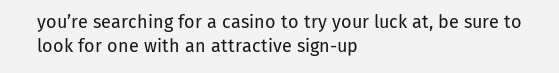you’re searching for a casino to try your luck at, be sure to look for one with an attractive sign-up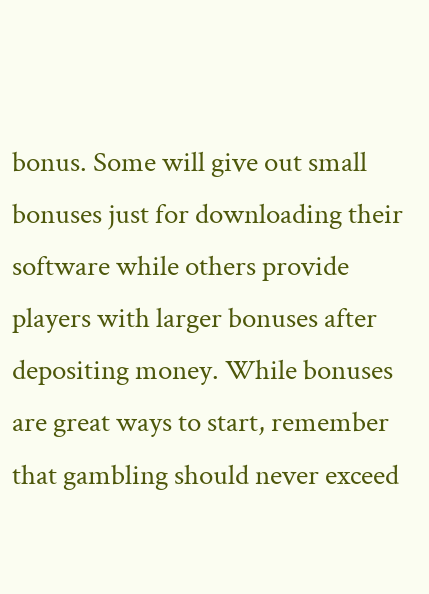bonus. Some will give out small bonuses just for downloading their software while others provide players with larger bonuses after depositing money. While bonuses are great ways to start, remember that gambling should never exceed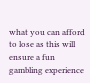what you can afford to lose as this will ensure a fun gambling experience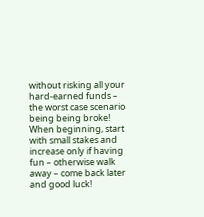without risking all your hard-earned funds – the worst case scenario being being broke! When beginning, start with small stakes and increase only if having fun – otherwise walk away – come back later and good luck!